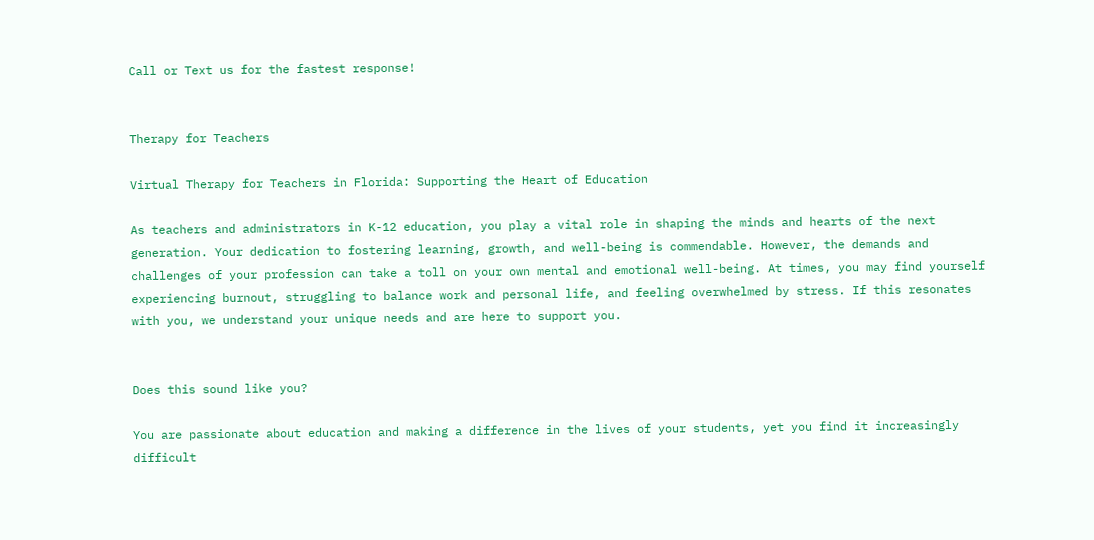Call or Text us for the fastest response!


Therapy for Teachers

Virtual Therapy for Teachers in Florida: Supporting the Heart of Education

As teachers and administrators in K-12 education, you play a vital role in shaping the minds and hearts of the next generation. Your dedication to fostering learning, growth, and well-being is commendable. However, the demands and challenges of your profession can take a toll on your own mental and emotional well-being. At times, you may find yourself experiencing burnout, struggling to balance work and personal life, and feeling overwhelmed by stress. If this resonates with you, we understand your unique needs and are here to support you.


Does this sound like you?

You are passionate about education and making a difference in the lives of your students, yet you find it increasingly difficult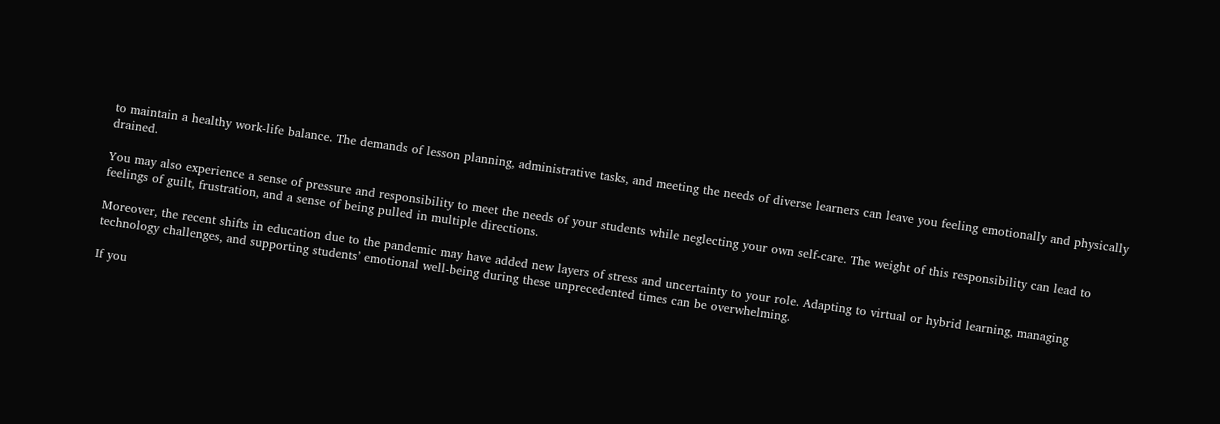to maintain a healthy work-life balance. The demands of lesson planning, administrative tasks, and meeting the needs of diverse learners can leave you feeling emotionally and physically drained.

You may also experience a sense of pressure and responsibility to meet the needs of your students while neglecting your own self-care. The weight of this responsibility can lead to feelings of guilt, frustration, and a sense of being pulled in multiple directions.

Moreover, the recent shifts in education due to the pandemic may have added new layers of stress and uncertainty to your role. Adapting to virtual or hybrid learning, managing technology challenges, and supporting students’ emotional well-being during these unprecedented times can be overwhelming.

If you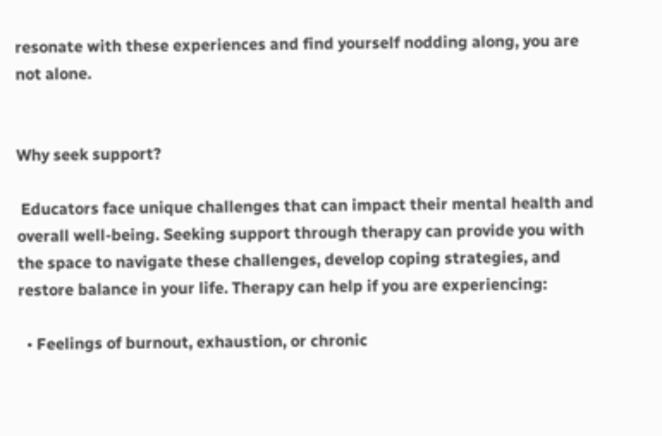resonate with these experiences and find yourself nodding along, you are not alone.


Why seek support?

 Educators face unique challenges that can impact their mental health and overall well-being. Seeking support through therapy can provide you with the space to navigate these challenges, develop coping strategies, and restore balance in your life. Therapy can help if you are experiencing:

  • Feelings of burnout, exhaustion, or chronic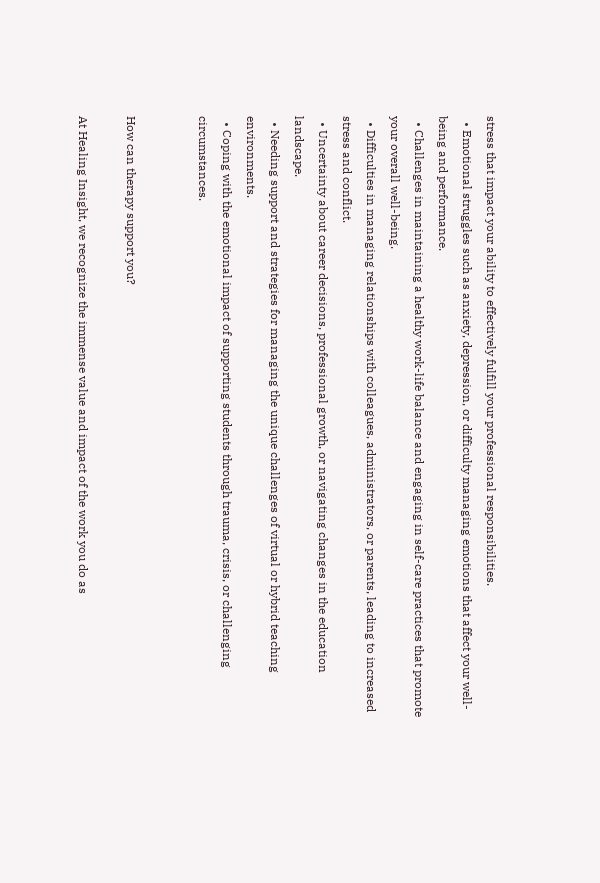stress that impact your ability to effectively fulfill your professional responsibilities.
  • Emotional struggles such as anxiety, depression, or difficulty managing emotions that affect your well-being and performance.
  • Challenges in maintaining a healthy work-life balance and engaging in self-care practices that promote your overall well-being.
  • Difficulties in managing relationships with colleagues, administrators, or parents, leading to increased stress and conflict.
  • Uncertainty about career decisions, professional growth, or navigating changes in the education landscape.
  • Needing support and strategies for managing the unique challenges of virtual or hybrid teaching environments.
  • Coping with the emotional impact of supporting students through trauma, crisis, or challenging circumstances.


How can therapy support you?

At Healing Insight, we recognize the immense value and impact of the work you do as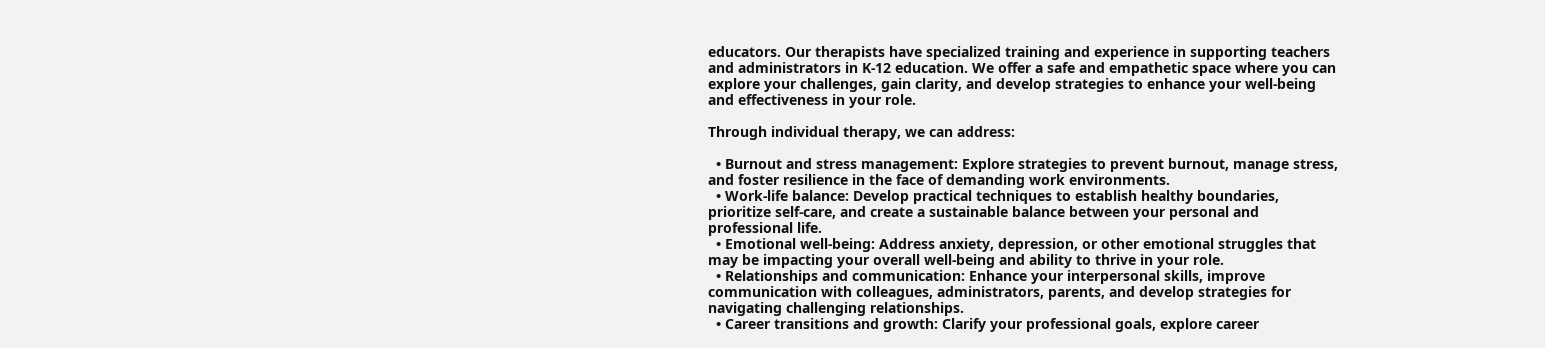educators. Our therapists have specialized training and experience in supporting teachers and administrators in K-12 education. We offer a safe and empathetic space where you can explore your challenges, gain clarity, and develop strategies to enhance your well-being and effectiveness in your role.

Through individual therapy, we can address:

  • Burnout and stress management: Explore strategies to prevent burnout, manage stress, and foster resilience in the face of demanding work environments.
  • Work-life balance: Develop practical techniques to establish healthy boundaries, prioritize self-care, and create a sustainable balance between your personal and professional life.
  • Emotional well-being: Address anxiety, depression, or other emotional struggles that may be impacting your overall well-being and ability to thrive in your role.
  • Relationships and communication: Enhance your interpersonal skills, improve communication with colleagues, administrators, parents, and develop strategies for navigating challenging relationships.
  • Career transitions and growth: Clarify your professional goals, explore career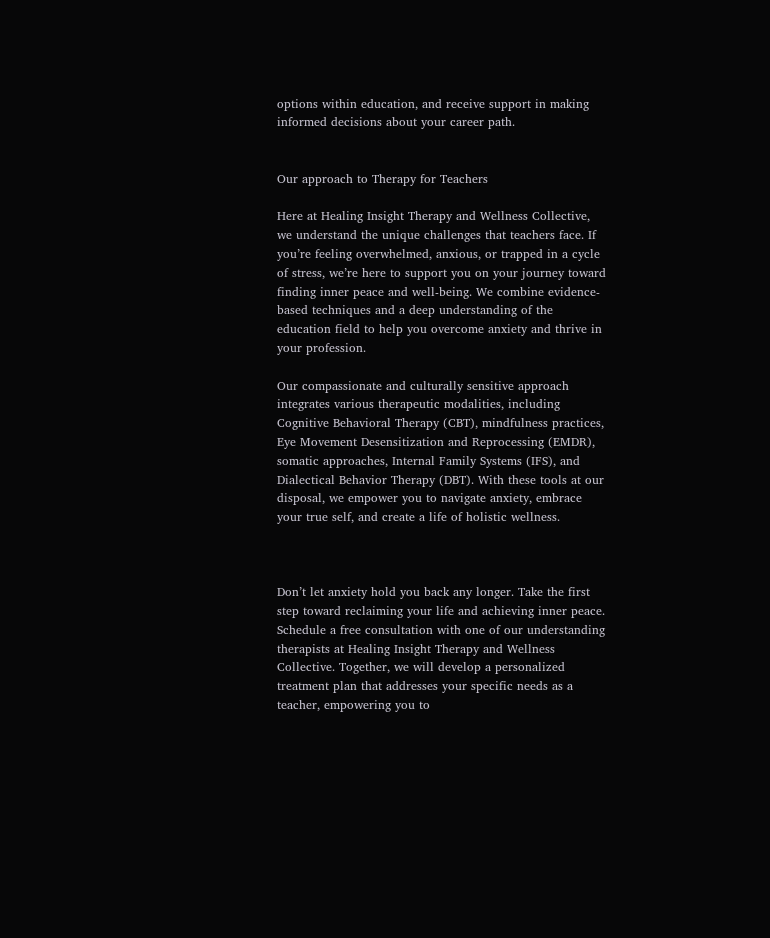options within education, and receive support in making informed decisions about your career path.


Our approach to Therapy for Teachers

Here at Healing Insight Therapy and Wellness Collective, we understand the unique challenges that teachers face. If you’re feeling overwhelmed, anxious, or trapped in a cycle of stress, we’re here to support you on your journey toward finding inner peace and well-being. We combine evidence-based techniques and a deep understanding of the education field to help you overcome anxiety and thrive in your profession.

Our compassionate and culturally sensitive approach integrates various therapeutic modalities, including Cognitive Behavioral Therapy (CBT), mindfulness practices, Eye Movement Desensitization and Reprocessing (EMDR), somatic approaches, Internal Family Systems (IFS), and Dialectical Behavior Therapy (DBT). With these tools at our disposal, we empower you to navigate anxiety, embrace your true self, and create a life of holistic wellness.



Don’t let anxiety hold you back any longer. Take the first step toward reclaiming your life and achieving inner peace. Schedule a free consultation with one of our understanding therapists at Healing Insight Therapy and Wellness Collective. Together, we will develop a personalized treatment plan that addresses your specific needs as a teacher, empowering you to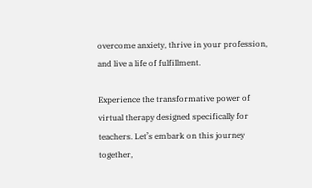overcome anxiety, thrive in your profession, and live a life of fulfillment.

Experience the transformative power of virtual therapy designed specifically for teachers. Let’s embark on this journey together,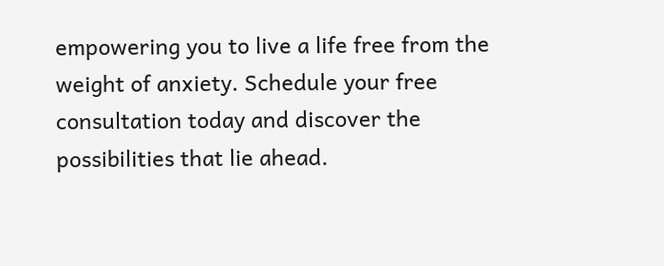empowering you to live a life free from the weight of anxiety. Schedule your free consultation today and discover the possibilities that lie ahead.